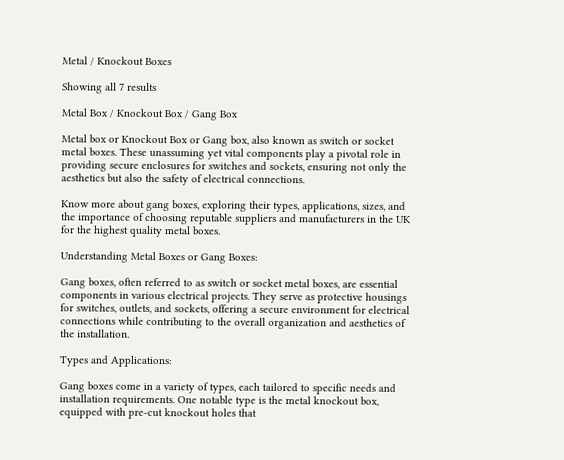Metal / Knockout Boxes

Showing all 7 results

Metal Box / Knockout Box / Gang Box

Metal box or Knockout Box or Gang box, also known as switch or socket metal boxes. These unassuming yet vital components play a pivotal role in providing secure enclosures for switches and sockets, ensuring not only the aesthetics but also the safety of electrical connections.

Know more about gang boxes, exploring their types, applications, sizes, and the importance of choosing reputable suppliers and manufacturers in the UK for the highest quality metal boxes.

Understanding Metal Boxes or Gang Boxes:

Gang boxes, often referred to as switch or socket metal boxes, are essential components in various electrical projects. They serve as protective housings for switches, outlets, and sockets, offering a secure environment for electrical connections while contributing to the overall organization and aesthetics of the installation.

Types and Applications:

Gang boxes come in a variety of types, each tailored to specific needs and installation requirements. One notable type is the metal knockout box, equipped with pre-cut knockout holes that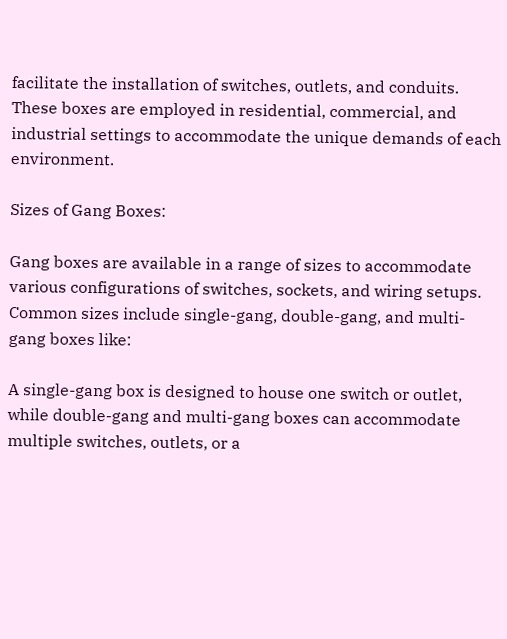facilitate the installation of switches, outlets, and conduits. These boxes are employed in residential, commercial, and industrial settings to accommodate the unique demands of each environment.

Sizes of Gang Boxes:

Gang boxes are available in a range of sizes to accommodate various configurations of switches, sockets, and wiring setups. Common sizes include single-gang, double-gang, and multi-gang boxes like:

A single-gang box is designed to house one switch or outlet, while double-gang and multi-gang boxes can accommodate multiple switches, outlets, or a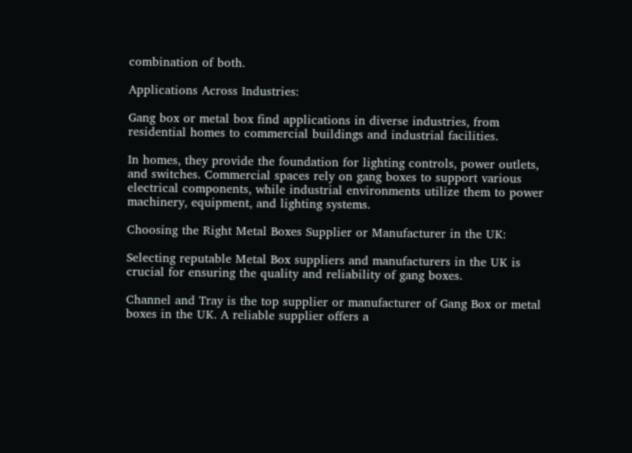combination of both.

Applications Across Industries:

Gang box or metal box find applications in diverse industries, from residential homes to commercial buildings and industrial facilities.

In homes, they provide the foundation for lighting controls, power outlets, and switches. Commercial spaces rely on gang boxes to support various electrical components, while industrial environments utilize them to power machinery, equipment, and lighting systems.

Choosing the Right Metal Boxes Supplier or Manufacturer in the UK:

Selecting reputable Metal Box suppliers and manufacturers in the UK is crucial for ensuring the quality and reliability of gang boxes.

Channel and Tray is the top supplier or manufacturer of Gang Box or metal boxes in the UK. A reliable supplier offers a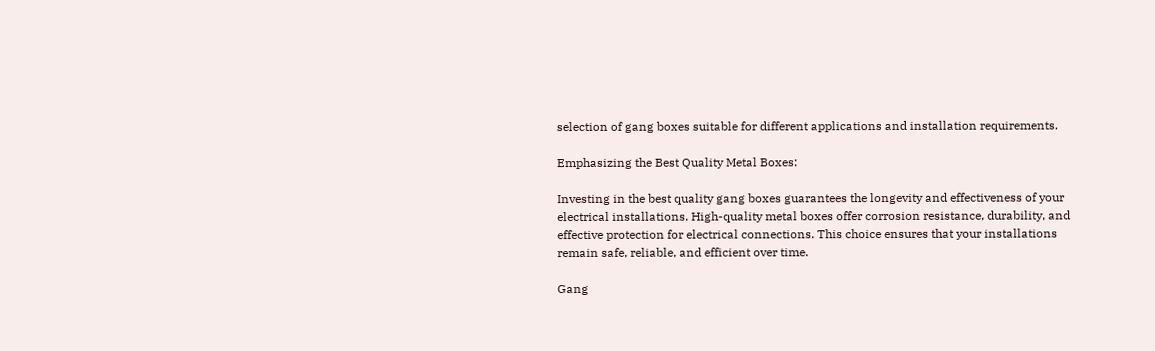selection of gang boxes suitable for different applications and installation requirements.

Emphasizing the Best Quality Metal Boxes:

Investing in the best quality gang boxes guarantees the longevity and effectiveness of your electrical installations. High-quality metal boxes offer corrosion resistance, durability, and effective protection for electrical connections. This choice ensures that your installations remain safe, reliable, and efficient over time.

Gang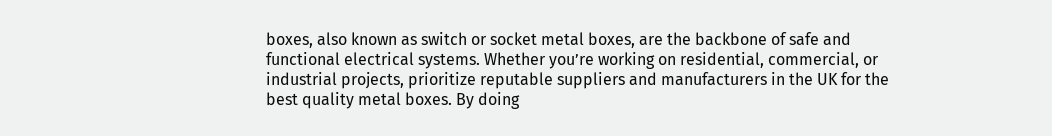boxes, also known as switch or socket metal boxes, are the backbone of safe and functional electrical systems. Whether you’re working on residential, commercial, or industrial projects, prioritize reputable suppliers and manufacturers in the UK for the best quality metal boxes. By doing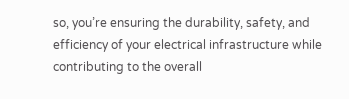so, you’re ensuring the durability, safety, and efficiency of your electrical infrastructure while contributing to the overall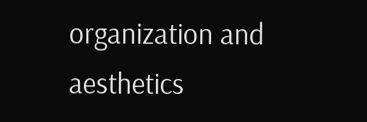organization and aesthetics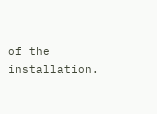of the installation.